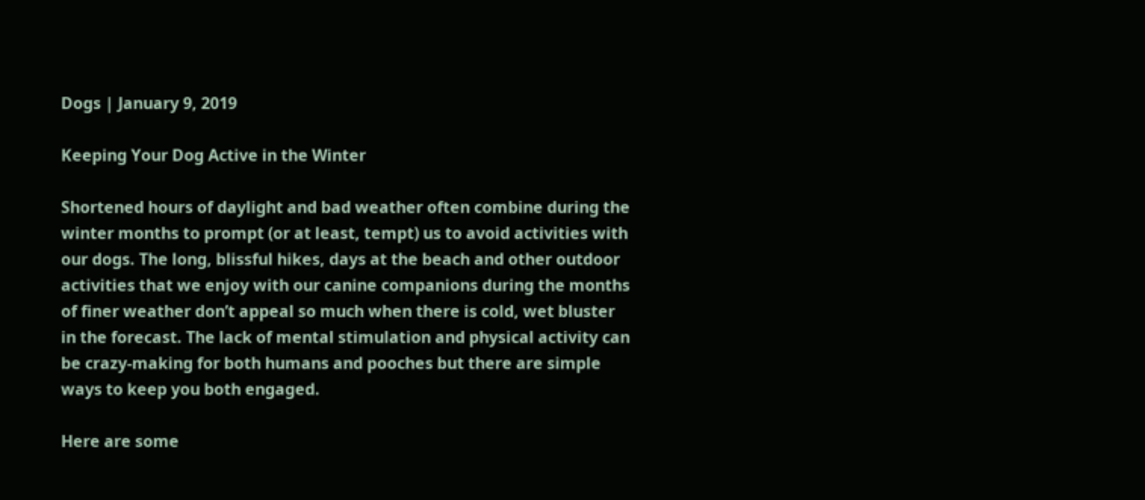Dogs | January 9, 2019

Keeping Your Dog Active in the Winter

Shortened hours of daylight and bad weather often combine during the winter months to prompt (or at least, tempt) us to avoid activities with our dogs. The long, blissful hikes, days at the beach and other outdoor activities that we enjoy with our canine companions during the months of finer weather don’t appeal so much when there is cold, wet bluster in the forecast. The lack of mental stimulation and physical activity can be crazy-making for both humans and pooches but there are simple ways to keep you both engaged.

Here are some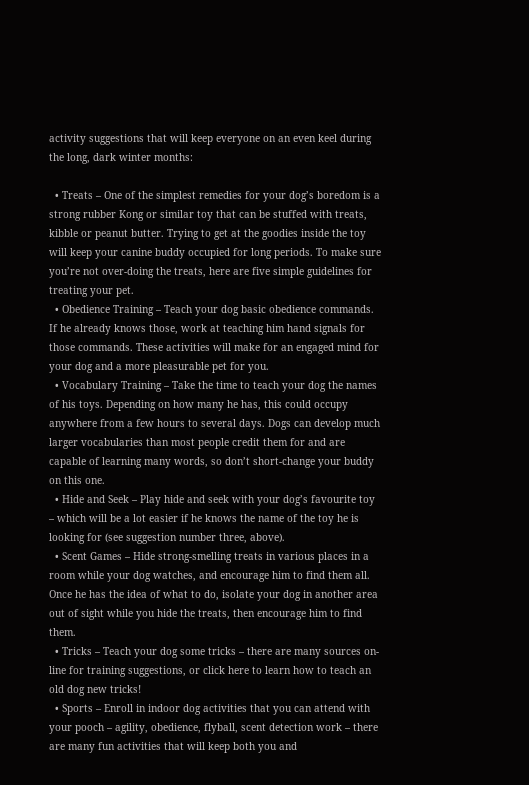activity suggestions that will keep everyone on an even keel during the long, dark winter months:

  • Treats – One of the simplest remedies for your dog’s boredom is a strong rubber Kong or similar toy that can be stuffed with treats, kibble or peanut butter. Trying to get at the goodies inside the toy will keep your canine buddy occupied for long periods. To make sure you’re not over-doing the treats, here are five simple guidelines for treating your pet.
  • Obedience Training – Teach your dog basic obedience commands. If he already knows those, work at teaching him hand signals for those commands. These activities will make for an engaged mind for your dog and a more pleasurable pet for you.
  • Vocabulary Training – Take the time to teach your dog the names of his toys. Depending on how many he has, this could occupy anywhere from a few hours to several days. Dogs can develop much larger vocabularies than most people credit them for and are capable of learning many words, so don’t short-change your buddy on this one.
  • Hide and Seek – Play hide and seek with your dog’s favourite toy – which will be a lot easier if he knows the name of the toy he is looking for (see suggestion number three, above).
  • Scent Games – Hide strong-smelling treats in various places in a room while your dog watches, and encourage him to find them all. Once he has the idea of what to do, isolate your dog in another area out of sight while you hide the treats, then encourage him to find them.
  • Tricks – Teach your dog some tricks – there are many sources on-line for training suggestions, or click here to learn how to teach an old dog new tricks!
  • Sports – Enroll in indoor dog activities that you can attend with your pooch – agility, obedience, flyball, scent detection work – there are many fun activities that will keep both you and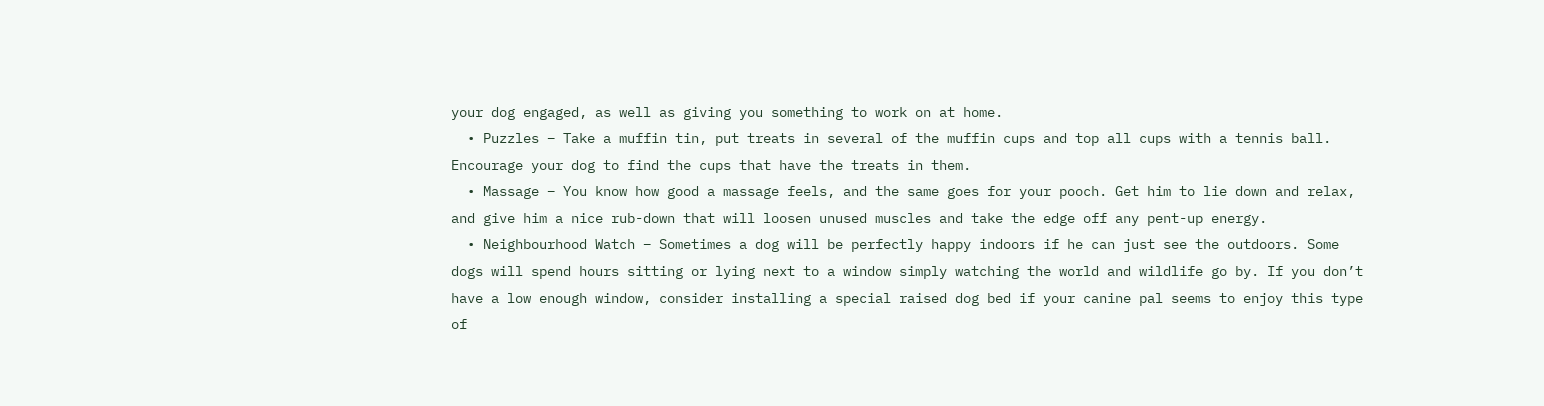your dog engaged, as well as giving you something to work on at home.
  • Puzzles – Take a muffin tin, put treats in several of the muffin cups and top all cups with a tennis ball. Encourage your dog to find the cups that have the treats in them.
  • Massage – You know how good a massage feels, and the same goes for your pooch. Get him to lie down and relax, and give him a nice rub-down that will loosen unused muscles and take the edge off any pent-up energy.
  • Neighbourhood Watch – Sometimes a dog will be perfectly happy indoors if he can just see the outdoors. Some dogs will spend hours sitting or lying next to a window simply watching the world and wildlife go by. If you don’t have a low enough window, consider installing a special raised dog bed if your canine pal seems to enjoy this type of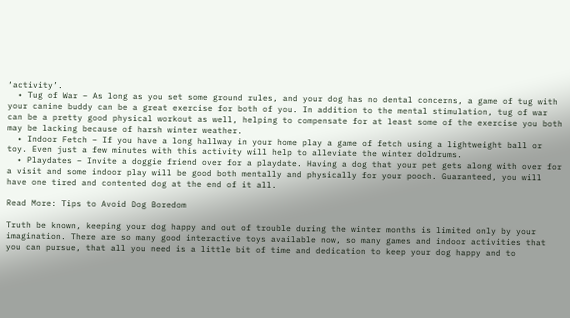‘activity’.
  • Tug of War – As long as you set some ground rules, and your dog has no dental concerns, a game of tug with your canine buddy can be a great exercise for both of you. In addition to the mental stimulation, tug of war can be a pretty good physical workout as well, helping to compensate for at least some of the exercise you both may be lacking because of harsh winter weather.
  • Indoor Fetch – If you have a long hallway in your home play a game of fetch using a lightweight ball or toy. Even just a few minutes with this activity will help to alleviate the winter doldrums.
  • Playdates – Invite a doggie friend over for a playdate. Having a dog that your pet gets along with over for a visit and some indoor play will be good both mentally and physically for your pooch. Guaranteed, you will have one tired and contented dog at the end of it all.

Read More: Tips to Avoid Dog Boredom

Truth be known, keeping your dog happy and out of trouble during the winter months is limited only by your imagination. There are so many good interactive toys available now, so many games and indoor activities that you can pursue, that all you need is a little bit of time and dedication to keep your dog happy and to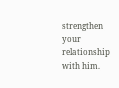strengthen your relationship with him.